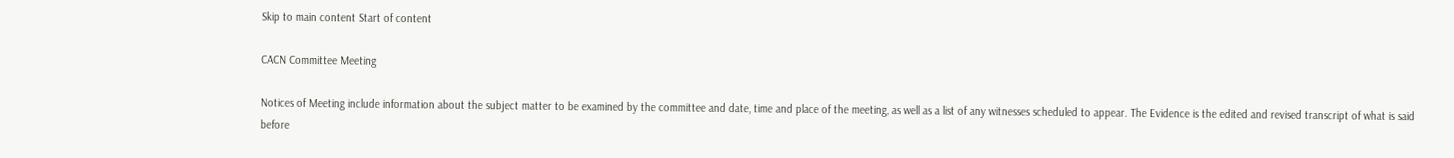Skip to main content Start of content

CACN Committee Meeting

Notices of Meeting include information about the subject matter to be examined by the committee and date, time and place of the meeting, as well as a list of any witnesses scheduled to appear. The Evidence is the edited and revised transcript of what is said before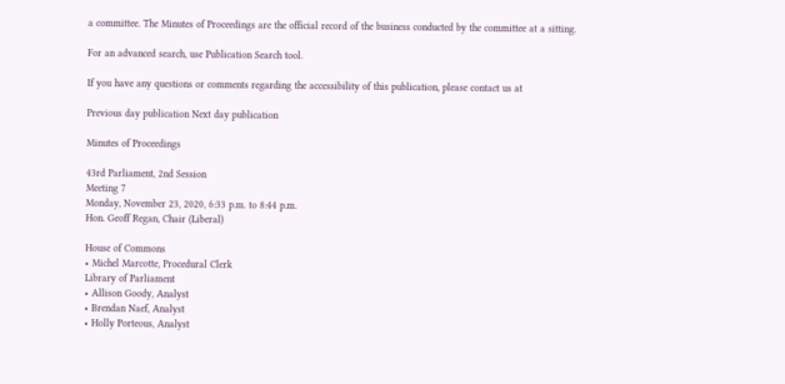a committee. The Minutes of Proceedings are the official record of the business conducted by the committee at a sitting.

For an advanced search, use Publication Search tool.

If you have any questions or comments regarding the accessibility of this publication, please contact us at

Previous day publication Next day publication

Minutes of Proceedings

43rd Parliament, 2nd Session
Meeting 7
Monday, November 23, 2020, 6:33 p.m. to 8:44 p.m.
Hon. Geoff Regan, Chair (Liberal)

House of Commons
• Michel Marcotte, Procedural Clerk
Library of Parliament
• Allison Goody, Analyst
• Brendan Naef, Analyst
• Holly Porteous, Analyst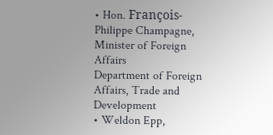• Hon. François-Philippe Champagne, Minister of Foreign Affairs
Department of Foreign Affairs, Trade and Development
• Weldon Epp,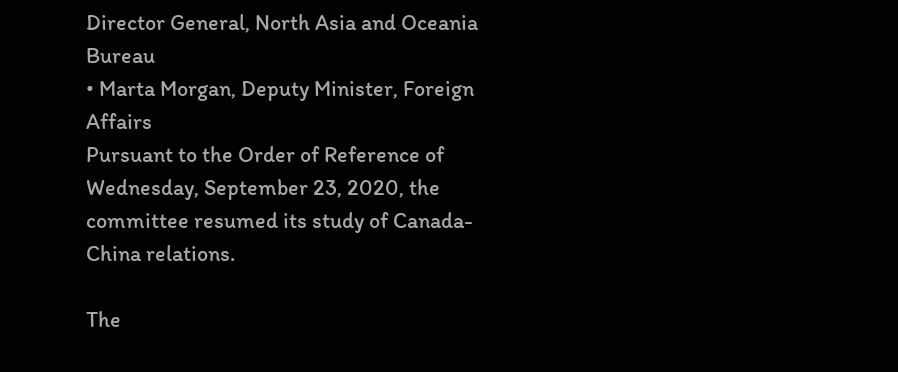Director General, North Asia and Oceania Bureau
• Marta Morgan, Deputy Minister, Foreign Affairs
Pursuant to the Order of Reference of Wednesday, September 23, 2020, the committee resumed its study of Canada-China relations.

The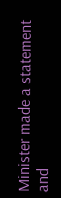Minister made a statement and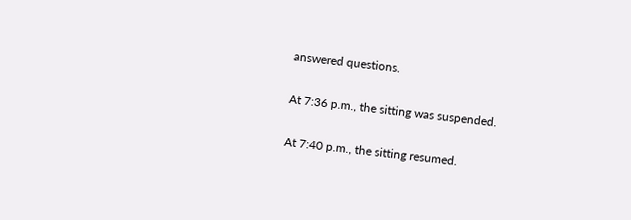answered questions.

At 7:36 p.m., the sitting was suspended.

At 7:40 p.m., the sitting resumed.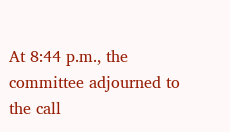At 8:44 p.m., the committee adjourned to the call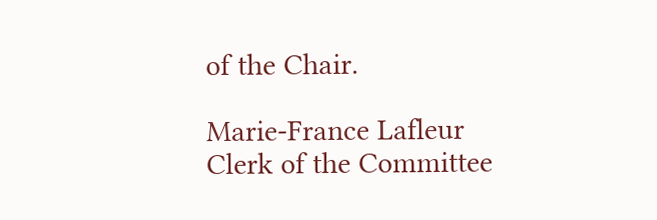of the Chair.

Marie-France Lafleur
Clerk of the Committee